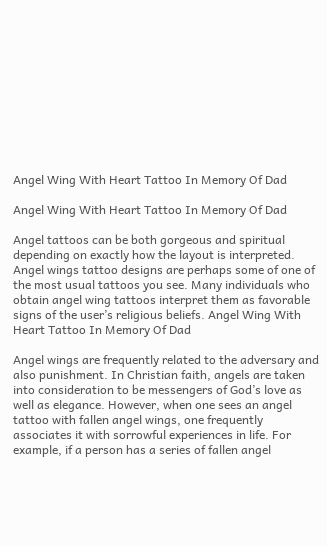Angel Wing With Heart Tattoo In Memory Of Dad

Angel Wing With Heart Tattoo In Memory Of Dad

Angel tattoos can be both gorgeous and spiritual depending on exactly how the layout is interpreted. Angel wings tattoo designs are perhaps some of one of the most usual tattoos you see. Many individuals who obtain angel wing tattoos interpret them as favorable signs of the user’s religious beliefs. Angel Wing With Heart Tattoo In Memory Of Dad

Angel wings are frequently related to the adversary and also punishment. In Christian faith, angels are taken into consideration to be messengers of God’s love as well as elegance. However, when one sees an angel tattoo with fallen angel wings, one frequently associates it with sorrowful experiences in life. For example, if a person has a series of fallen angel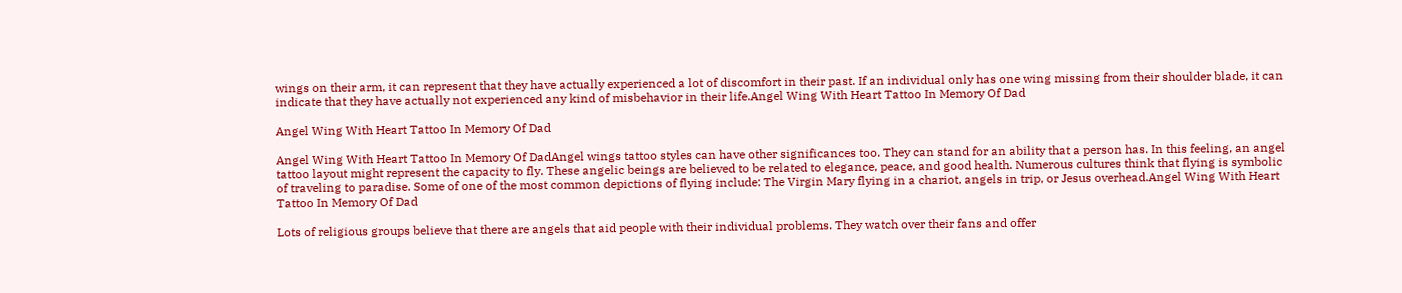wings on their arm, it can represent that they have actually experienced a lot of discomfort in their past. If an individual only has one wing missing from their shoulder blade, it can indicate that they have actually not experienced any kind of misbehavior in their life.Angel Wing With Heart Tattoo In Memory Of Dad

Angel Wing With Heart Tattoo In Memory Of Dad

Angel Wing With Heart Tattoo In Memory Of DadAngel wings tattoo styles can have other significances too. They can stand for an ability that a person has. In this feeling, an angel tattoo layout might represent the capacity to fly. These angelic beings are believed to be related to elegance, peace, and good health. Numerous cultures think that flying is symbolic of traveling to paradise. Some of one of the most common depictions of flying include: The Virgin Mary flying in a chariot, angels in trip, or Jesus overhead.Angel Wing With Heart Tattoo In Memory Of Dad

Lots of religious groups believe that there are angels that aid people with their individual problems. They watch over their fans and offer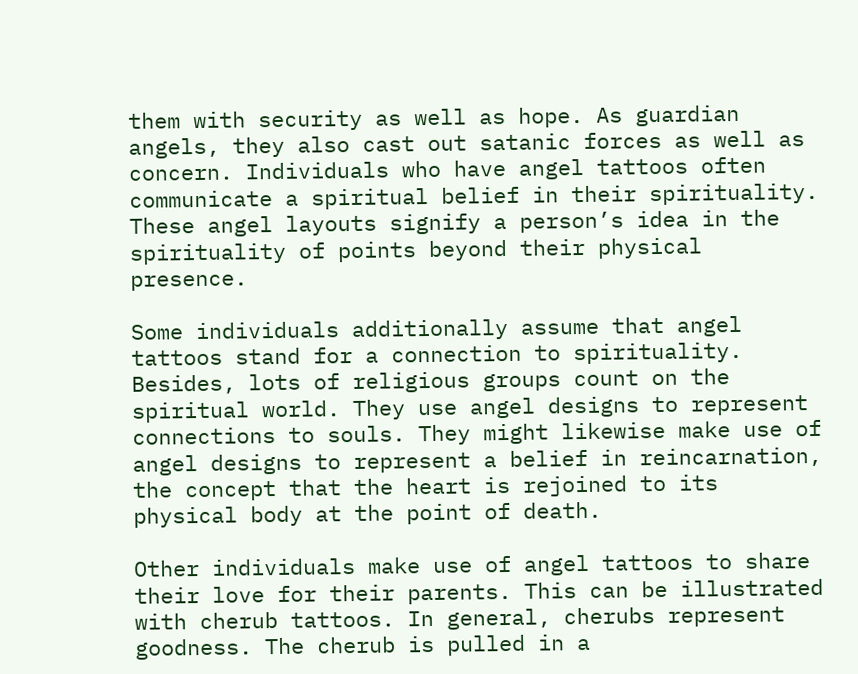them with security as well as hope. As guardian angels, they also cast out satanic forces as well as concern. Individuals who have angel tattoos often communicate a spiritual belief in their spirituality. These angel layouts signify a person’s idea in the spirituality of points beyond their physical presence.

Some individuals additionally assume that angel tattoos stand for a connection to spirituality. Besides, lots of religious groups count on the spiritual world. They use angel designs to represent connections to souls. They might likewise make use of angel designs to represent a belief in reincarnation, the concept that the heart is rejoined to its physical body at the point of death.

Other individuals make use of angel tattoos to share their love for their parents. This can be illustrated with cherub tattoos. In general, cherubs represent goodness. The cherub is pulled in a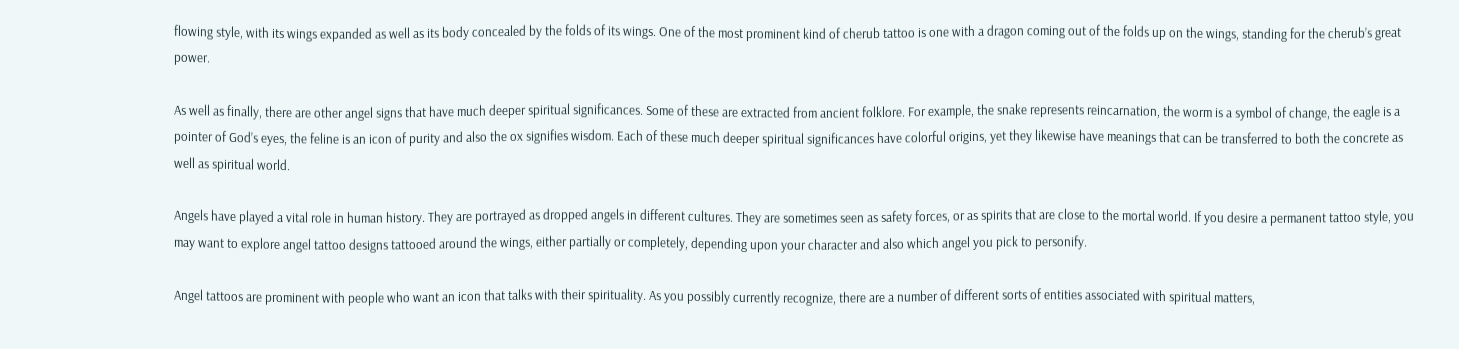flowing style, with its wings expanded as well as its body concealed by the folds of its wings. One of the most prominent kind of cherub tattoo is one with a dragon coming out of the folds up on the wings, standing for the cherub’s great power.

As well as finally, there are other angel signs that have much deeper spiritual significances. Some of these are extracted from ancient folklore. For example, the snake represents reincarnation, the worm is a symbol of change, the eagle is a pointer of God’s eyes, the feline is an icon of purity and also the ox signifies wisdom. Each of these much deeper spiritual significances have colorful origins, yet they likewise have meanings that can be transferred to both the concrete as well as spiritual world.

Angels have played a vital role in human history. They are portrayed as dropped angels in different cultures. They are sometimes seen as safety forces, or as spirits that are close to the mortal world. If you desire a permanent tattoo style, you may want to explore angel tattoo designs tattooed around the wings, either partially or completely, depending upon your character and also which angel you pick to personify.

Angel tattoos are prominent with people who want an icon that talks with their spirituality. As you possibly currently recognize, there are a number of different sorts of entities associated with spiritual matters,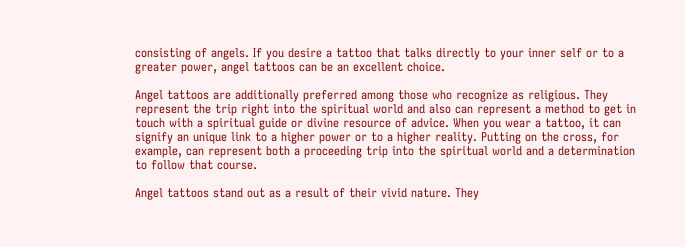consisting of angels. If you desire a tattoo that talks directly to your inner self or to a greater power, angel tattoos can be an excellent choice.

Angel tattoos are additionally preferred among those who recognize as religious. They represent the trip right into the spiritual world and also can represent a method to get in touch with a spiritual guide or divine resource of advice. When you wear a tattoo, it can signify an unique link to a higher power or to a higher reality. Putting on the cross, for example, can represent both a proceeding trip into the spiritual world and a determination to follow that course.

Angel tattoos stand out as a result of their vivid nature. They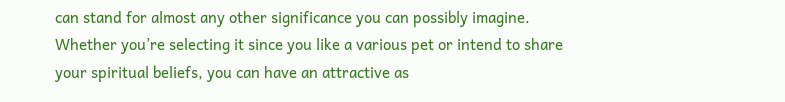can stand for almost any other significance you can possibly imagine. Whether you’re selecting it since you like a various pet or intend to share your spiritual beliefs, you can have an attractive as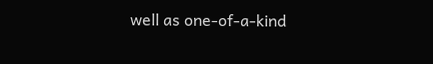well as one-of-a-kind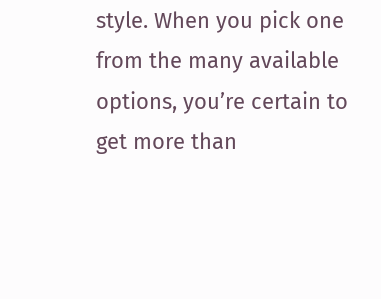style. When you pick one from the many available options, you’re certain to get more than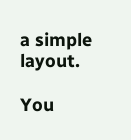a simple layout.

You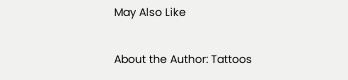May Also Like

About the Author: Tattoos